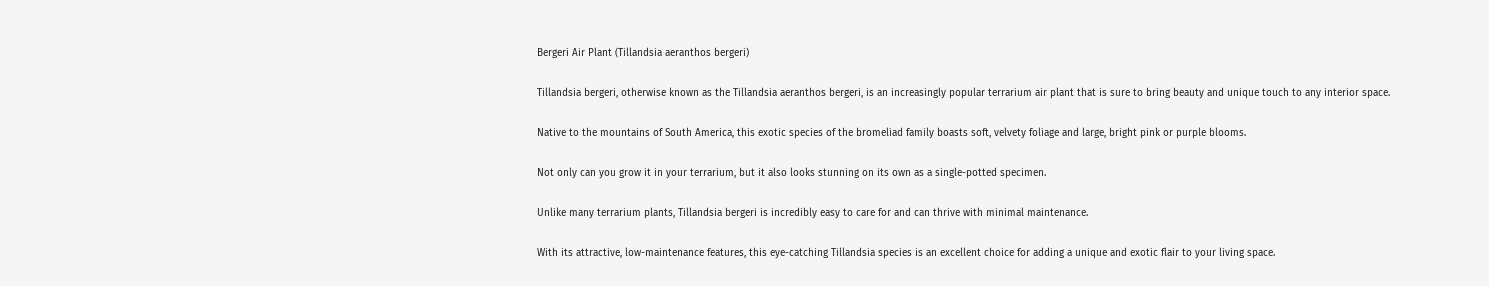Bergeri Air Plant (Tillandsia aeranthos bergeri)

Tillandsia bergeri, otherwise known as the Tillandsia aeranthos bergeri, is an increasingly popular terrarium air plant that is sure to bring beauty and unique touch to any interior space.

Native to the mountains of South America, this exotic species of the bromeliad family boasts soft, velvety foliage and large, bright pink or purple blooms.

Not only can you grow it in your terrarium, but it also looks stunning on its own as a single-potted specimen.

Unlike many terrarium plants, Tillandsia bergeri is incredibly easy to care for and can thrive with minimal maintenance.

With its attractive, low-maintenance features, this eye-catching Tillandsia species is an excellent choice for adding a unique and exotic flair to your living space.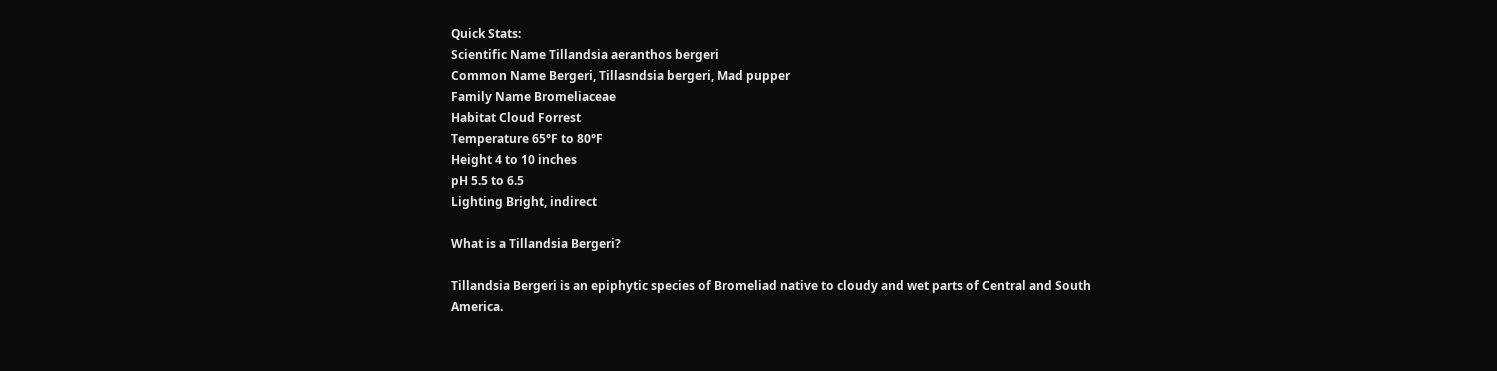Quick Stats:
Scientific Name Tillandsia aeranthos bergeri
Common Name Bergeri, Tillasndsia bergeri, Mad pupper
Family Name Bromeliaceae
Habitat Cloud Forrest
Temperature 65°F to 80°F
Height 4 to 10 inches
pH 5.5 to 6.5
Lighting Bright, indirect

What is a Tillandsia Bergeri?

Tillandsia Bergeri is an epiphytic species of Bromeliad native to cloudy and wet parts of Central and South America.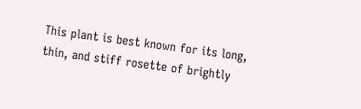This plant is best known for its long, thin, and stiff rosette of brightly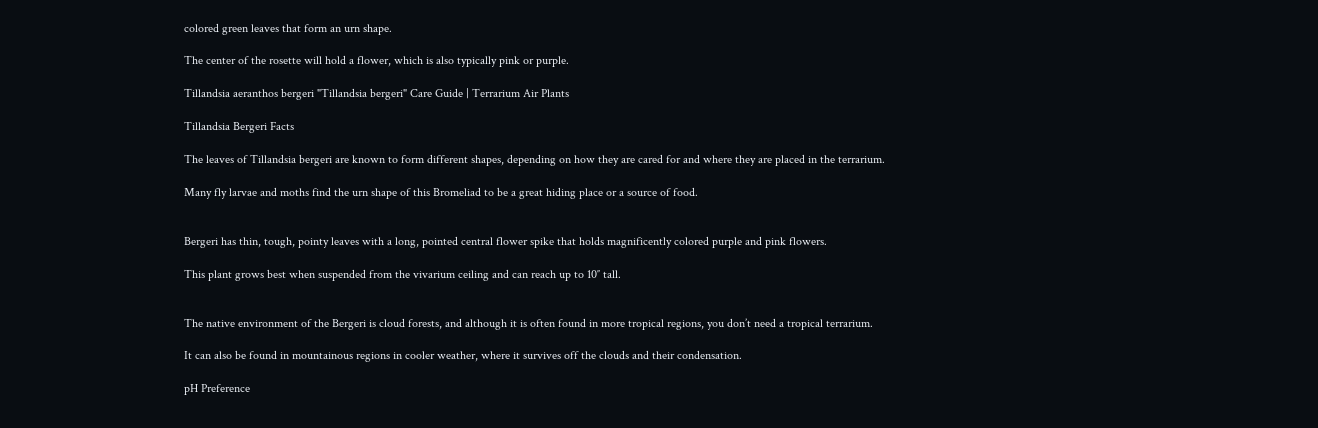colored green leaves that form an urn shape.

The center of the rosette will hold a flower, which is also typically pink or purple.

Tillandsia aeranthos bergeri "Tillandsia bergeri" Care Guide | Terrarium Air Plants

Tillandsia Bergeri Facts

The leaves of Tillandsia bergeri are known to form different shapes, depending on how they are cared for and where they are placed in the terrarium.

Many fly larvae and moths find the urn shape of this Bromeliad to be a great hiding place or a source of food.


Bergeri has thin, tough, pointy leaves with a long, pointed central flower spike that holds magnificently colored purple and pink flowers.

This plant grows best when suspended from the vivarium ceiling and can reach up to 10″ tall.


The native environment of the Bergeri is cloud forests, and although it is often found in more tropical regions, you don’t need a tropical terrarium.

It can also be found in mountainous regions in cooler weather, where it survives off the clouds and their condensation.

pH Preference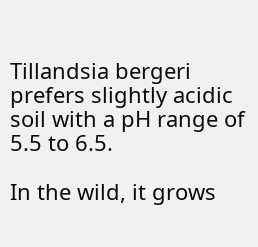Tillandsia bergeri prefers slightly acidic soil with a pH range of 5.5 to 6.5.

In the wild, it grows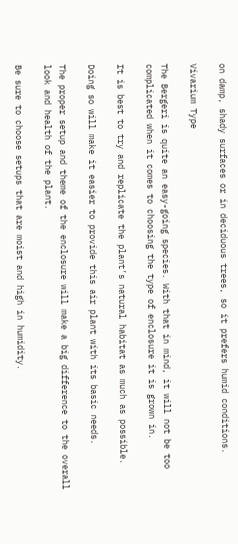on damp, shady surfaces or in deciduous trees, so it prefers humid conditions.

Vivarium Type

The Bergeri is quite an easy-going species. With that in mind, it will not be too complicated when it comes to choosing the type of enclosure it is grown in.

It is best to try and replicate the plant’s natural habitat as much as possible.

Doing so will make it easier to provide this air plant with its basic needs.

The proper setup and theme of the enclosure will make a big difference to the overall look and health of the plant.

Be sure to choose setups that are moist and high in humidity.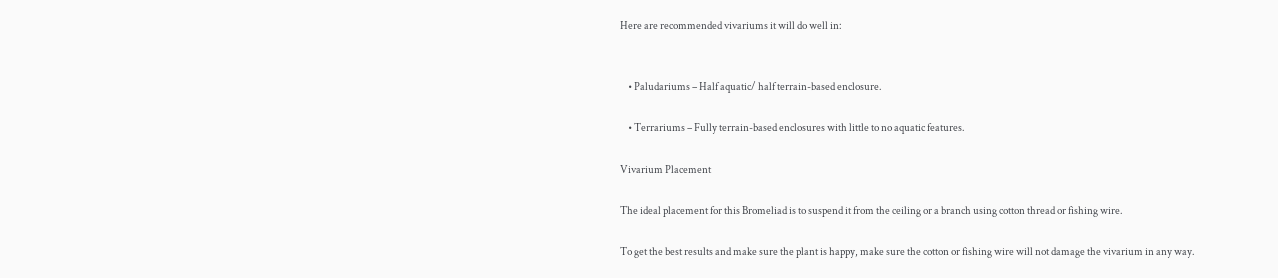Here are recommended vivariums it will do well in:


    • Paludariums – Half aquatic/ half terrain-based enclosure.

    • Terrariums – Fully terrain-based enclosures with little to no aquatic features.

Vivarium Placement

The ideal placement for this Bromeliad is to suspend it from the ceiling or a branch using cotton thread or fishing wire.

To get the best results and make sure the plant is happy, make sure the cotton or fishing wire will not damage the vivarium in any way.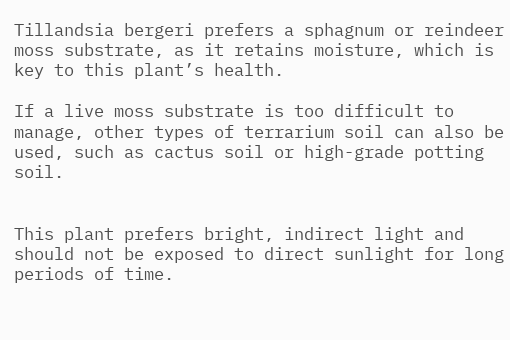Tillandsia bergeri prefers a sphagnum or reindeer moss substrate, as it retains moisture, which is key to this plant’s health.

If a live moss substrate is too difficult to manage, other types of terrarium soil can also be used, such as cactus soil or high-grade potting soil.


This plant prefers bright, indirect light and should not be exposed to direct sunlight for long periods of time.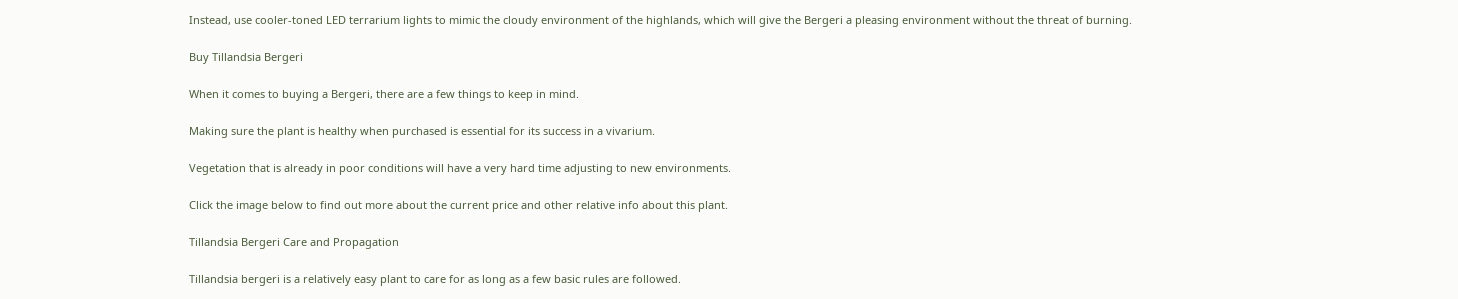Instead, use cooler-toned LED terrarium lights to mimic the cloudy environment of the highlands, which will give the Bergeri a pleasing environment without the threat of burning.

Buy Tillandsia Bergeri

When it comes to buying a Bergeri, there are a few things to keep in mind.

Making sure the plant is healthy when purchased is essential for its success in a vivarium.

Vegetation that is already in poor conditions will have a very hard time adjusting to new environments.

Click the image below to find out more about the current price and other relative info about this plant.

Tillandsia Bergeri Care and Propagation

Tillandsia bergeri is a relatively easy plant to care for as long as a few basic rules are followed.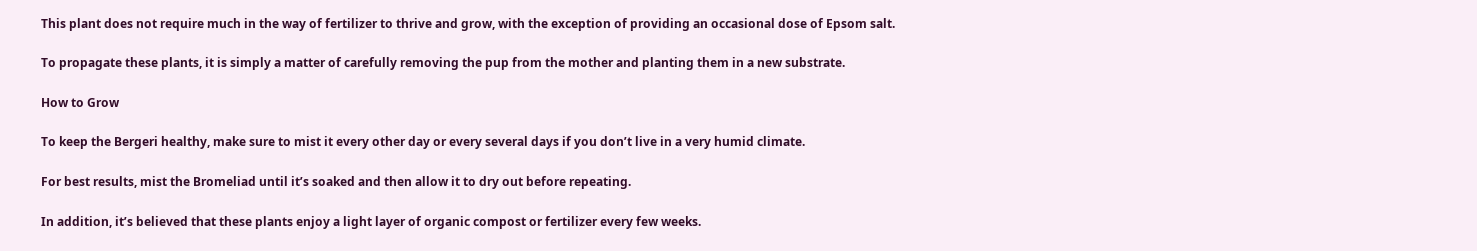This plant does not require much in the way of fertilizer to thrive and grow, with the exception of providing an occasional dose of Epsom salt.

To propagate these plants, it is simply a matter of carefully removing the pup from the mother and planting them in a new substrate.

How to Grow

To keep the Bergeri healthy, make sure to mist it every other day or every several days if you don’t live in a very humid climate.

For best results, mist the Bromeliad until it’s soaked and then allow it to dry out before repeating.

In addition, it’s believed that these plants enjoy a light layer of organic compost or fertilizer every few weeks.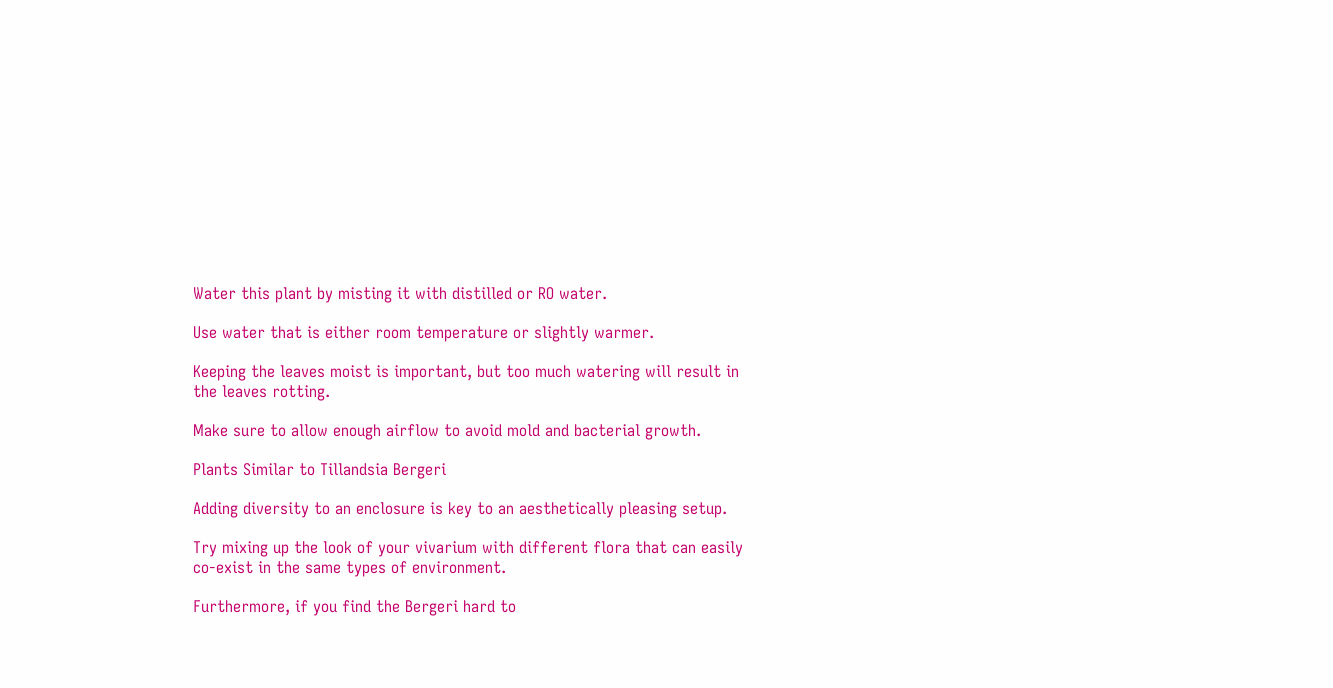Water this plant by misting it with distilled or RO water.

Use water that is either room temperature or slightly warmer.

Keeping the leaves moist is important, but too much watering will result in the leaves rotting.

Make sure to allow enough airflow to avoid mold and bacterial growth.

Plants Similar to Tillandsia Bergeri

Adding diversity to an enclosure is key to an aesthetically pleasing setup.

Try mixing up the look of your vivarium with different flora that can easily co-exist in the same types of environment.

Furthermore, if you find the Bergeri hard to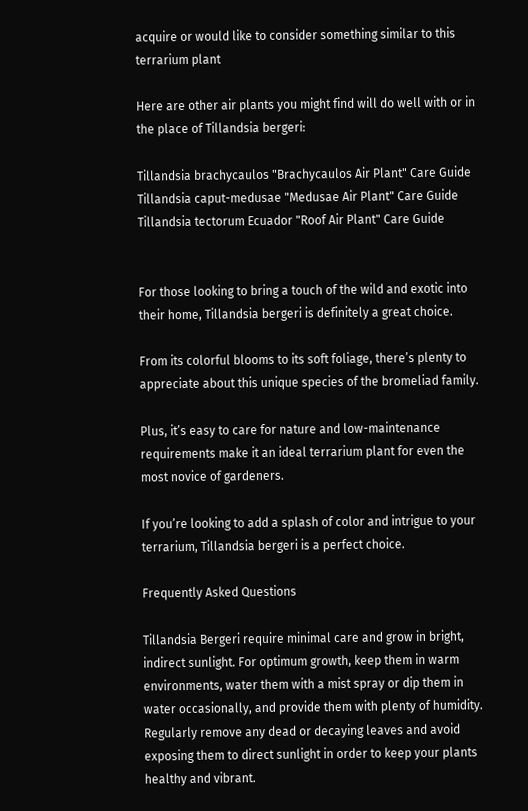acquire or would like to consider something similar to this terrarium plant

Here are other air plants you might find will do well with or in the place of Tillandsia bergeri:

Tillandsia brachycaulos "Brachycaulos Air Plant" Care Guide
Tillandsia caput-medusae "Medusae Air Plant" Care Guide
Tillandsia tectorum Ecuador "Roof Air Plant" Care Guide


For those looking to bring a touch of the wild and exotic into their home, Tillandsia bergeri is definitely a great choice.

From its colorful blooms to its soft foliage, there’s plenty to appreciate about this unique species of the bromeliad family.

Plus, it’s easy to care for nature and low-maintenance requirements make it an ideal terrarium plant for even the most novice of gardeners.

If you’re looking to add a splash of color and intrigue to your terrarium, Tillandsia bergeri is a perfect choice.

Frequently Asked Questions

Tillandsia Bergeri require minimal care and grow in bright, indirect sunlight. For optimum growth, keep them in warm environments, water them with a mist spray or dip them in water occasionally, and provide them with plenty of humidity. Regularly remove any dead or decaying leaves and avoid exposing them to direct sunlight in order to keep your plants healthy and vibrant.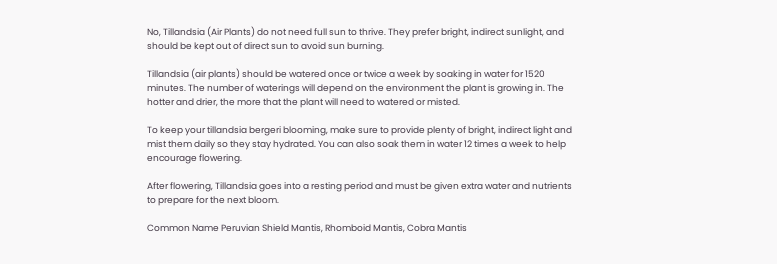No, Tillandsia (Air Plants) do not need full sun to thrive. They prefer bright, indirect sunlight, and should be kept out of direct sun to avoid sun burning.

Tillandsia (air plants) should be watered once or twice a week by soaking in water for 1520 minutes. The number of waterings will depend on the environment the plant is growing in. The hotter and drier, the more that the plant will need to watered or misted.

To keep your tillandsia bergeri blooming, make sure to provide plenty of bright, indirect light and mist them daily so they stay hydrated. You can also soak them in water 12 times a week to help encourage flowering.

After flowering, Tillandsia goes into a resting period and must be given extra water and nutrients to prepare for the next bloom.

Common Name Peruvian Shield Mantis, Rhomboid Mantis, Cobra Mantis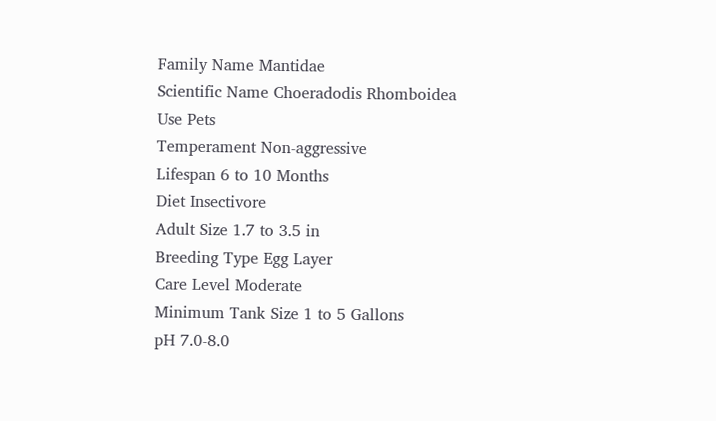Family Name Mantidae
Scientific Name Choeradodis Rhomboidea
Use Pets
Temperament Non-aggressive
Lifespan 6 to 10 Months
Diet Insectivore
Adult Size 1.7 to 3.5 in
Breeding Type Egg Layer
Care Level Moderate
Minimum Tank Size 1 to 5 Gallons
pH 7.0-8.0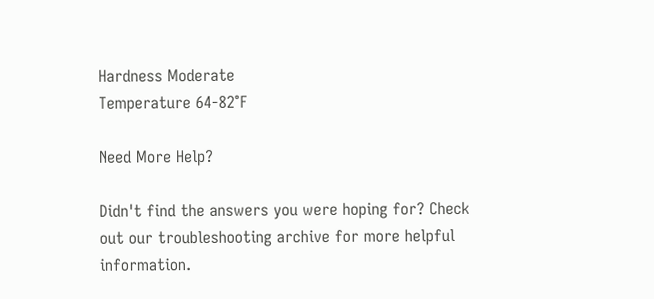Hardness Moderate
Temperature 64-82°F

Need More Help?

Didn't find the answers you were hoping for? Check out our troubleshooting archive for more helpful information.